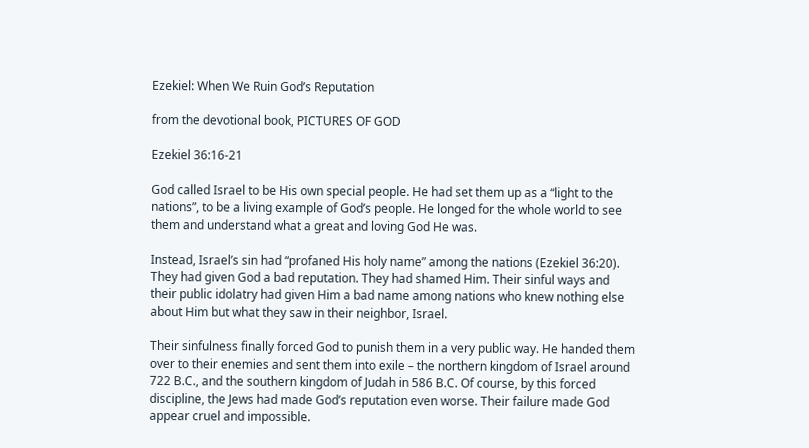Ezekiel: When We Ruin God’s Reputation

from the devotional book, PICTURES OF GOD

Ezekiel 36:16-21

God called Israel to be His own special people. He had set them up as a “light to the nations”, to be a living example of God’s people. He longed for the whole world to see them and understand what a great and loving God He was.

Instead, Israel’s sin had “profaned His holy name” among the nations (Ezekiel 36:20). They had given God a bad reputation. They had shamed Him. Their sinful ways and their public idolatry had given Him a bad name among nations who knew nothing else about Him but what they saw in their neighbor, Israel.

Their sinfulness finally forced God to punish them in a very public way. He handed them over to their enemies and sent them into exile – the northern kingdom of Israel around 722 B.C., and the southern kingdom of Judah in 586 B.C. Of course, by this forced discipline, the Jews had made God’s reputation even worse. Their failure made God appear cruel and impossible.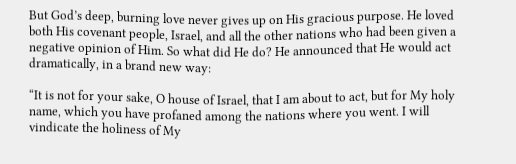But God’s deep, burning love never gives up on His gracious purpose. He loved both His covenant people, Israel, and all the other nations who had been given a negative opinion of Him. So what did He do? He announced that He would act dramatically, in a brand new way:

“It is not for your sake, O house of Israel, that I am about to act, but for My holy name, which you have profaned among the nations where you went. I will vindicate the holiness of My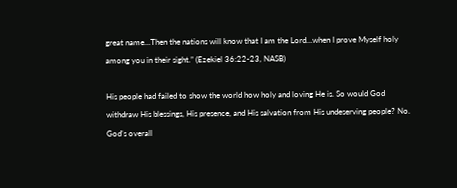great name…Then the nations will know that I am the Lord…when I prove Myself holy among you in their sight.” (Ezekiel 36:22-23, NASB)

His people had failed to show the world how holy and loving He is. So would God withdraw His blessings, His presence, and His salvation from His undeserving people? No. God’s overall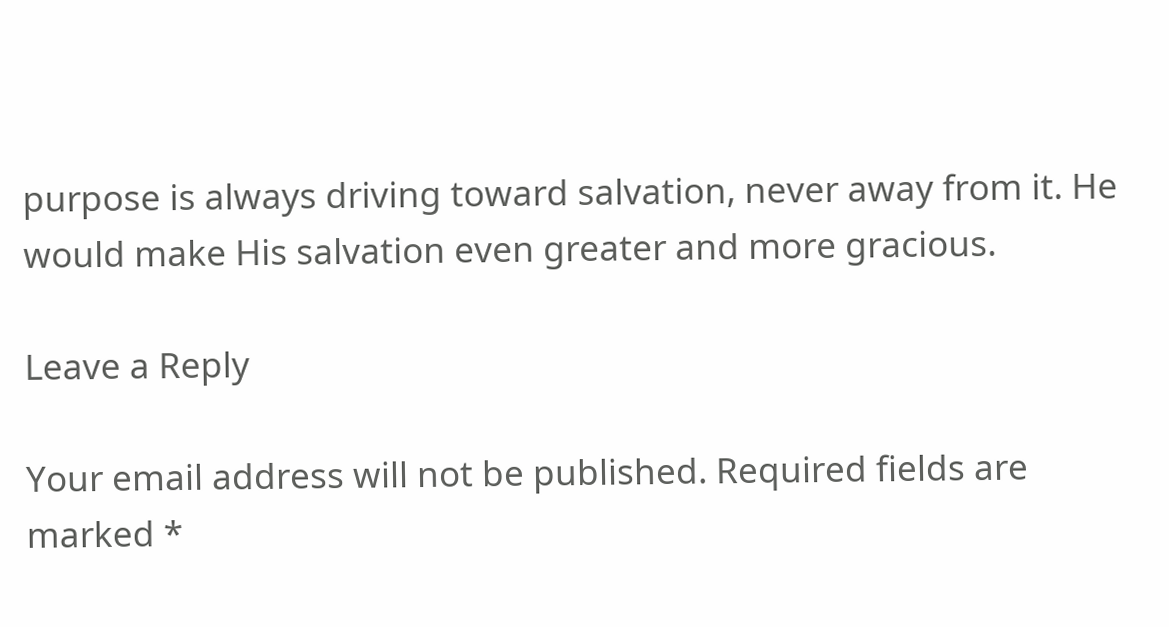purpose is always driving toward salvation, never away from it. He would make His salvation even greater and more gracious.

Leave a Reply

Your email address will not be published. Required fields are marked *